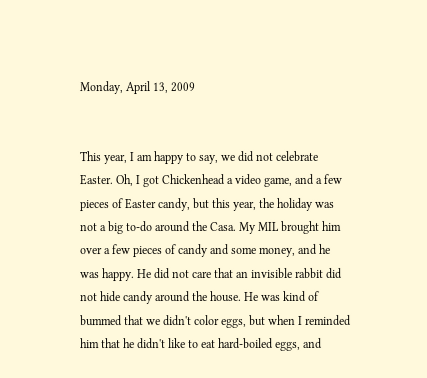Monday, April 13, 2009


This year, I am happy to say, we did not celebrate Easter. Oh, I got Chickenhead a video game, and a few pieces of Easter candy, but this year, the holiday was not a big to-do around the Casa. My MIL brought him over a few pieces of candy and some money, and he was happy. He did not care that an invisible rabbit did not hide candy around the house. He was kind of bummed that we didn't color eggs, but when I reminded him that he didn't like to eat hard-boiled eggs, and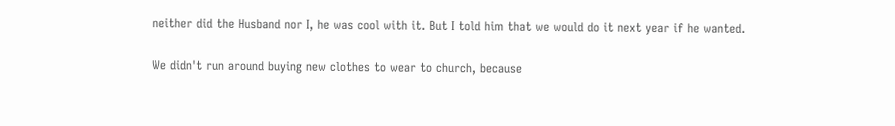neither did the Husband nor I, he was cool with it. But I told him that we would do it next year if he wanted.

We didn't run around buying new clothes to wear to church, because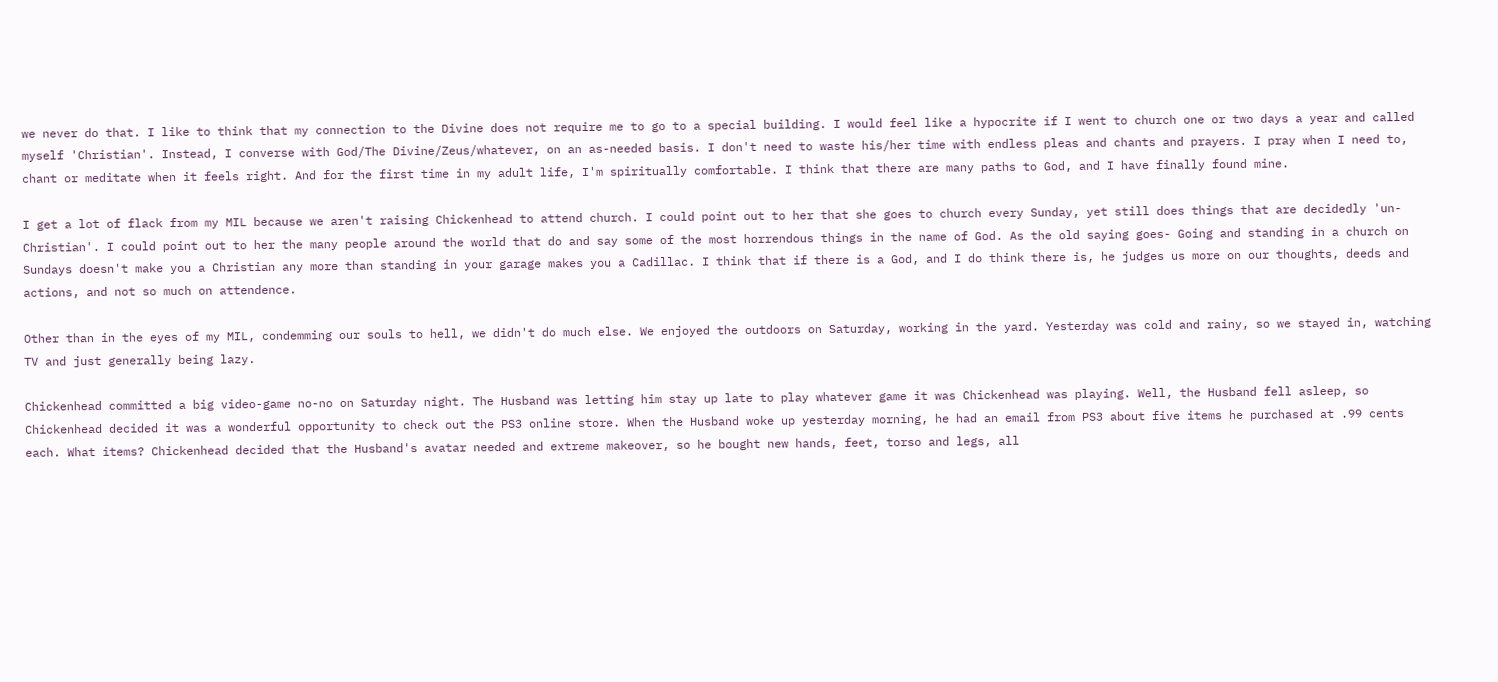we never do that. I like to think that my connection to the Divine does not require me to go to a special building. I would feel like a hypocrite if I went to church one or two days a year and called myself 'Christian'. Instead, I converse with God/The Divine/Zeus/whatever, on an as-needed basis. I don't need to waste his/her time with endless pleas and chants and prayers. I pray when I need to, chant or meditate when it feels right. And for the first time in my adult life, I'm spiritually comfortable. I think that there are many paths to God, and I have finally found mine.

I get a lot of flack from my MIL because we aren't raising Chickenhead to attend church. I could point out to her that she goes to church every Sunday, yet still does things that are decidedly 'un-Christian'. I could point out to her the many people around the world that do and say some of the most horrendous things in the name of God. As the old saying goes- Going and standing in a church on Sundays doesn't make you a Christian any more than standing in your garage makes you a Cadillac. I think that if there is a God, and I do think there is, he judges us more on our thoughts, deeds and actions, and not so much on attendence.

Other than in the eyes of my MIL, condemming our souls to hell, we didn't do much else. We enjoyed the outdoors on Saturday, working in the yard. Yesterday was cold and rainy, so we stayed in, watching TV and just generally being lazy.

Chickenhead committed a big video-game no-no on Saturday night. The Husband was letting him stay up late to play whatever game it was Chickenhead was playing. Well, the Husband fell asleep, so Chickenhead decided it was a wonderful opportunity to check out the PS3 online store. When the Husband woke up yesterday morning, he had an email from PS3 about five items he purchased at .99 cents each. What items? Chickenhead decided that the Husband's avatar needed and extreme makeover, so he bought new hands, feet, torso and legs, all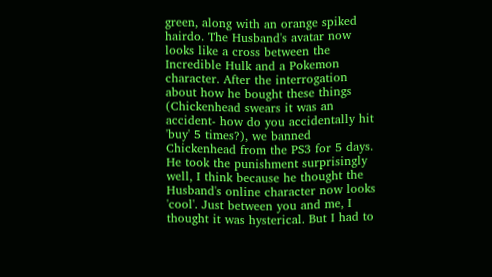green, along with an orange spiked hairdo. The Husband's avatar now looks like a cross between the Incredible Hulk and a Pokemon character. After the interrogation about how he bought these things (Chickenhead swears it was an accident- how do you accidentally hit 'buy' 5 times?), we banned Chickenhead from the PS3 for 5 days. He took the punishment surprisingly well, I think because he thought the Husband's online character now looks 'cool'. Just between you and me, I thought it was hysterical. But I had to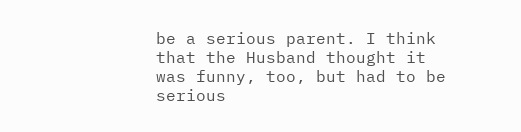be a serious parent. I think that the Husband thought it was funny, too, but had to be serious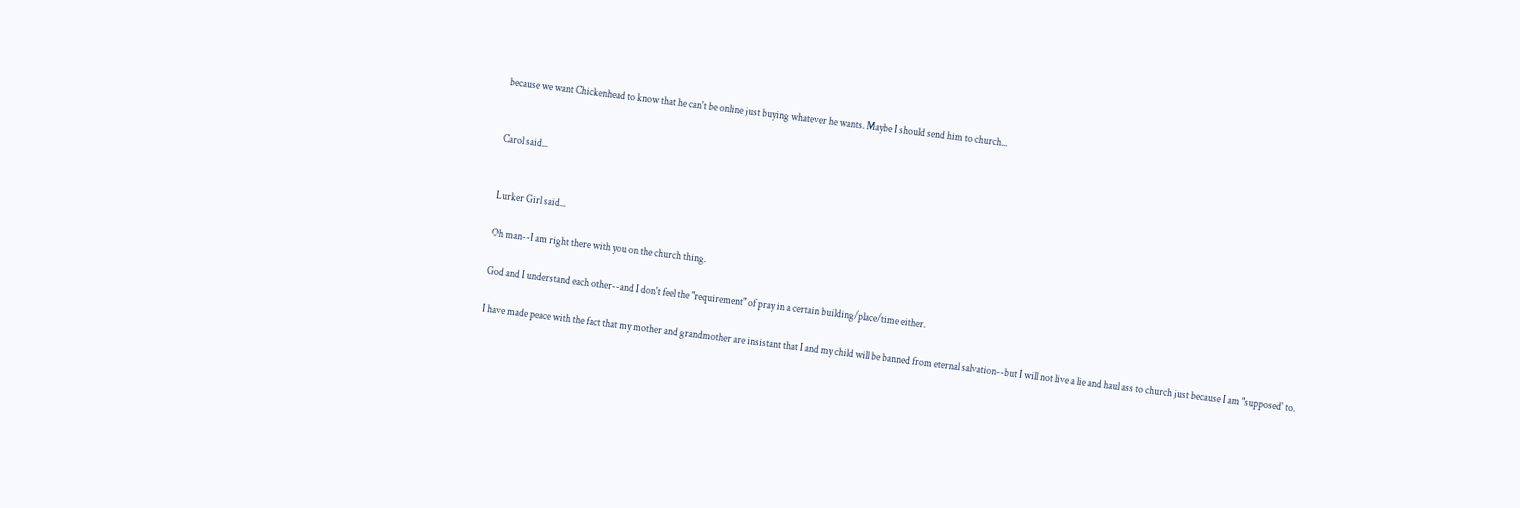because we want Chickenhead to know that he can't be online just buying whatever he wants. Maybe I should send him to church...


Carol said...


Lurker Girl said...

Oh man--I am right there with you on the church thing.

God and I understand each other--and I don't feel the "requirement" of pray in a certain building/place/time either.

I have made peace with the fact that my mother and grandmother are insistant that I and my child will be banned from eternal salvation--but I will not live a lie and haul ass to church just because I am "supposed' to.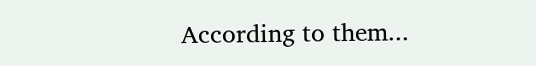According to them...